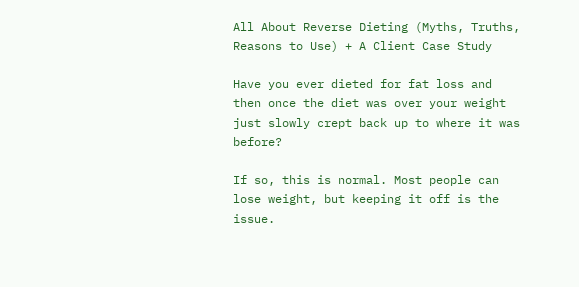All About Reverse Dieting (Myths, Truths, Reasons to Use) + A Client Case Study

Have you ever dieted for fat loss and then once the diet was over your weight just slowly crept back up to where it was before?

If so, this is normal. Most people can lose weight, but keeping it off is the issue.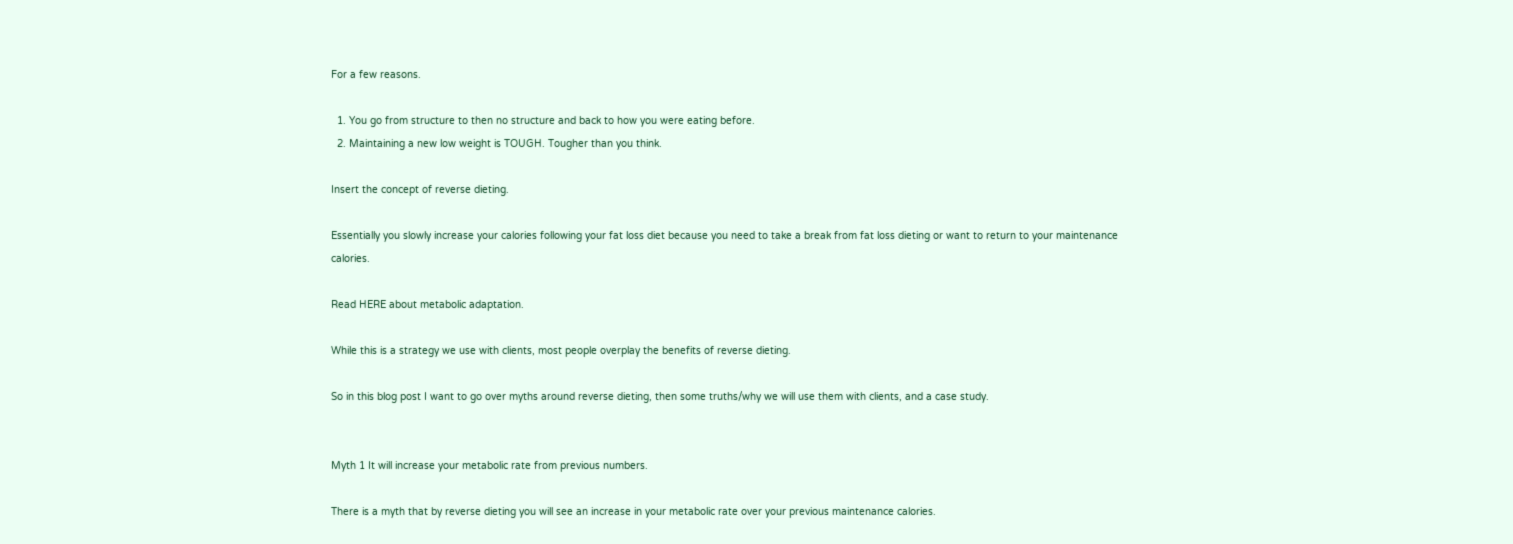For a few reasons.

  1. You go from structure to then no structure and back to how you were eating before.
  2. Maintaining a new low weight is TOUGH. Tougher than you think.

Insert the concept of reverse dieting.

Essentially you slowly increase your calories following your fat loss diet because you need to take a break from fat loss dieting or want to return to your maintenance calories.

Read HERE about metabolic adaptation.

While this is a strategy we use with clients, most people overplay the benefits of reverse dieting.

So in this blog post I want to go over myths around reverse dieting, then some truths/why we will use them with clients, and a case study.


Myth 1 It will increase your metabolic rate from previous numbers.

There is a myth that by reverse dieting you will see an increase in your metabolic rate over your previous maintenance calories.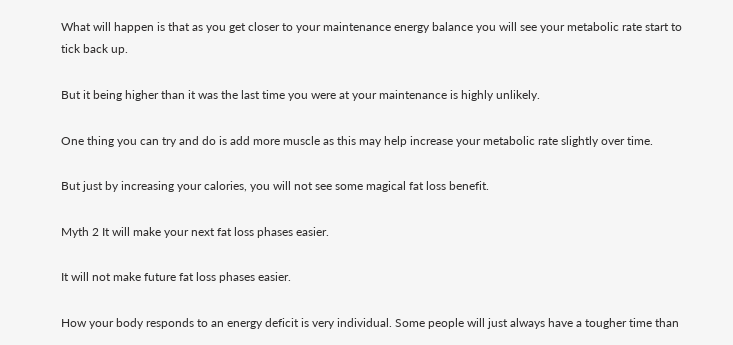What will happen is that as you get closer to your maintenance energy balance you will see your metabolic rate start to tick back up.

But it being higher than it was the last time you were at your maintenance is highly unlikely.

One thing you can try and do is add more muscle as this may help increase your metabolic rate slightly over time.

But just by increasing your calories, you will not see some magical fat loss benefit.

Myth 2 It will make your next fat loss phases easier.

It will not make future fat loss phases easier.

How your body responds to an energy deficit is very individual. Some people will just always have a tougher time than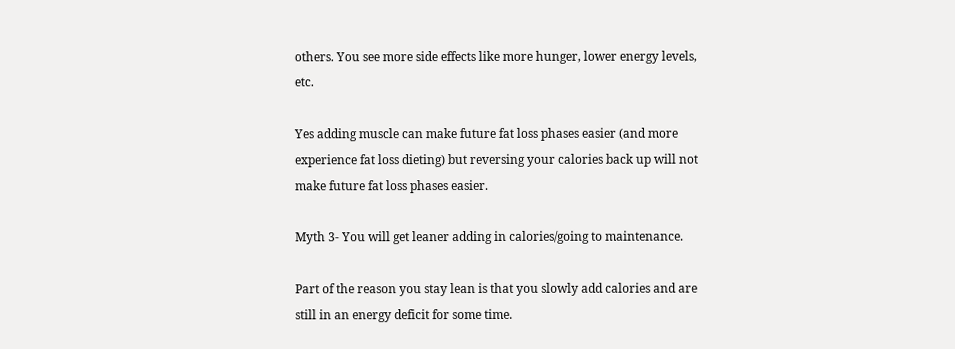others. You see more side effects like more hunger, lower energy levels, etc.

Yes adding muscle can make future fat loss phases easier (and more experience fat loss dieting) but reversing your calories back up will not make future fat loss phases easier.

Myth 3- You will get leaner adding in calories/going to maintenance.

Part of the reason you stay lean is that you slowly add calories and are still in an energy deficit for some time.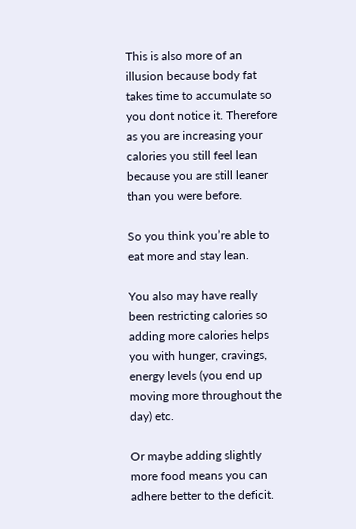This is also more of an illusion because body fat takes time to accumulate so you dont notice it. Therefore as you are increasing your calories you still feel lean because you are still leaner than you were before.

So you think you’re able to eat more and stay lean.

You also may have really been restricting calories so adding more calories helps you with hunger, cravings, energy levels (you end up moving more throughout the day) etc.

Or maybe adding slightly more food means you can adhere better to the deficit.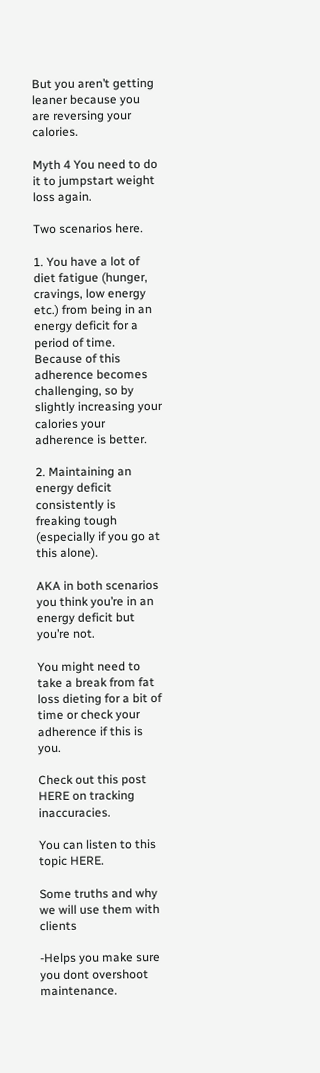But you aren’t getting leaner because you are reversing your calories.

Myth 4 You need to do it to jumpstart weight loss again.

Two scenarios here.

1. You have a lot of diet fatigue (hunger, cravings, low energy etc.) from being in an energy deficit for a period of time. Because of this adherence becomes challenging, so by slightly increasing your calories your adherence is better.

2. Maintaining an energy deficit consistently is freaking tough (especially if you go at this alone).

AKA in both scenarios you think you’re in an energy deficit but you’re not.

You might need to take a break from fat loss dieting for a bit of time or check your adherence if this is you.

Check out this post HERE on tracking inaccuracies.

You can listen to this topic HERE.

Some truths and why we will use them with clients

-Helps you make sure you dont overshoot maintenance.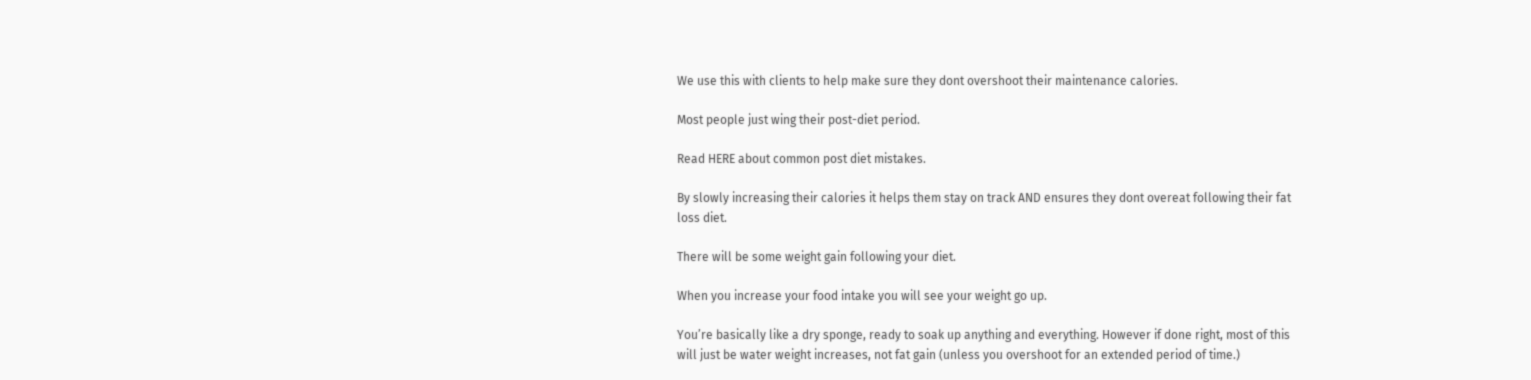We use this with clients to help make sure they dont overshoot their maintenance calories.

Most people just wing their post-diet period.

Read HERE about common post diet mistakes.

By slowly increasing their calories it helps them stay on track AND ensures they dont overeat following their fat loss diet.

There will be some weight gain following your diet.

When you increase your food intake you will see your weight go up.

You’re basically like a dry sponge, ready to soak up anything and everything. However if done right, most of this will just be water weight increases, not fat gain (unless you overshoot for an extended period of time.)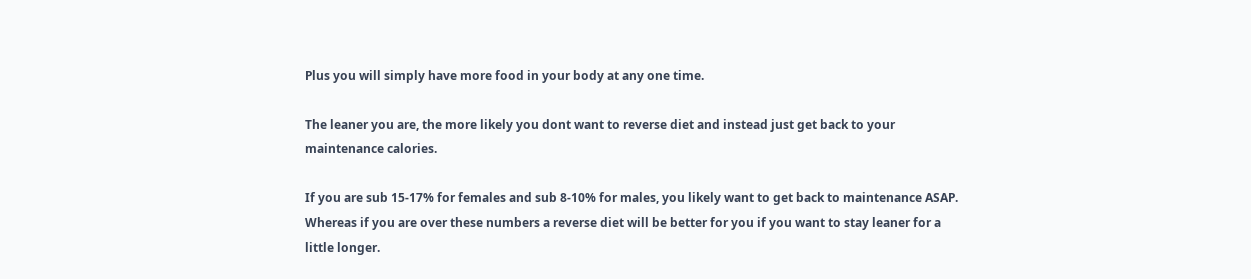Plus you will simply have more food in your body at any one time.

The leaner you are, the more likely you dont want to reverse diet and instead just get back to your maintenance calories.

If you are sub 15-17% for females and sub 8-10% for males, you likely want to get back to maintenance ASAP. Whereas if you are over these numbers a reverse diet will be better for you if you want to stay leaner for a little longer.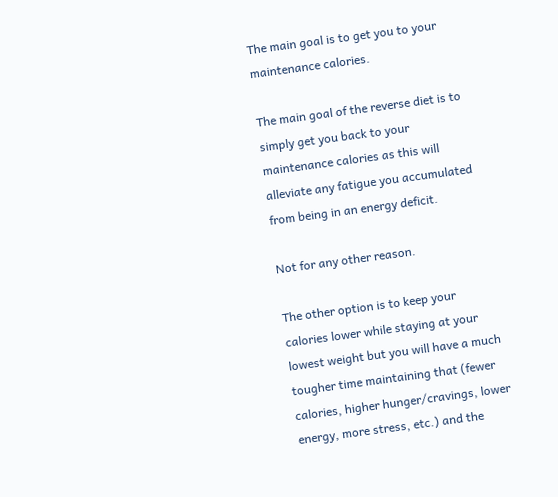The main goal is to get you to your maintenance calories.

The main goal of the reverse diet is to simply get you back to your maintenance calories as this will alleviate any fatigue you accumulated from being in an energy deficit.

Not for any other reason.

The other option is to keep your calories lower while staying at your lowest weight but you will have a much tougher time maintaining that (fewer calories, higher hunger/cravings, lower energy, more stress, etc.) and the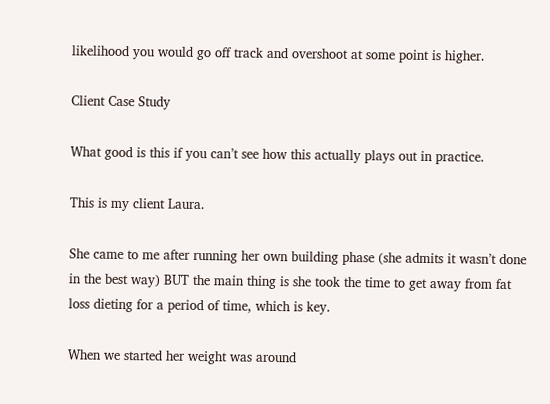likelihood you would go off track and overshoot at some point is higher.

Client Case Study

What good is this if you can’t see how this actually plays out in practice.

This is my client Laura.

She came to me after running her own building phase (she admits it wasn’t done in the best way) BUT the main thing is she took the time to get away from fat loss dieting for a period of time, which is key.

When we started her weight was around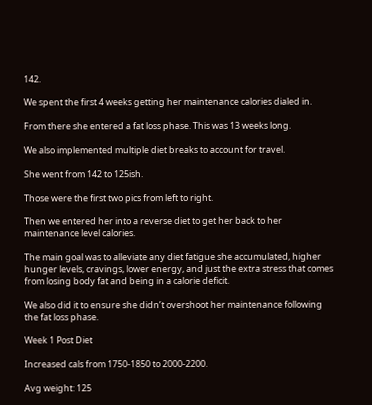142.

We spent the first 4 weeks getting her maintenance calories dialed in.

From there she entered a fat loss phase. This was 13 weeks long.

We also implemented multiple diet breaks to account for travel.

She went from 142 to 125ish.

Those were the first two pics from left to right.

Then we entered her into a reverse diet to get her back to her maintenance level calories.

The main goal was to alleviate any diet fatigue she accumulated, higher hunger levels, cravings, lower energy, and just the extra stress that comes from losing body fat and being in a calorie deficit.

We also did it to ensure she didn’t overshoot her maintenance following the fat loss phase.

Week 1 Post Diet

Increased cals from 1750-1850 to 2000-2200.

Avg weight: 125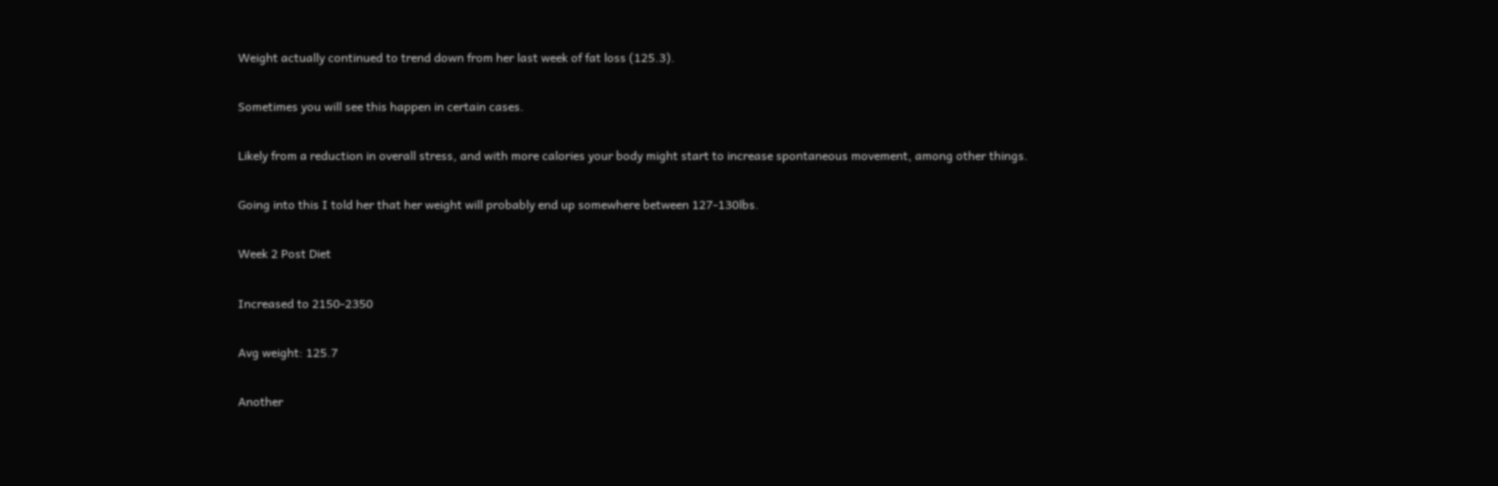Weight actually continued to trend down from her last week of fat loss (125.3).

Sometimes you will see this happen in certain cases.

Likely from a reduction in overall stress, and with more calories your body might start to increase spontaneous movement, among other things.

Going into this I told her that her weight will probably end up somewhere between 127-130lbs.

Week 2 Post Diet

Increased to 2150-2350

Avg weight: 125.7

Another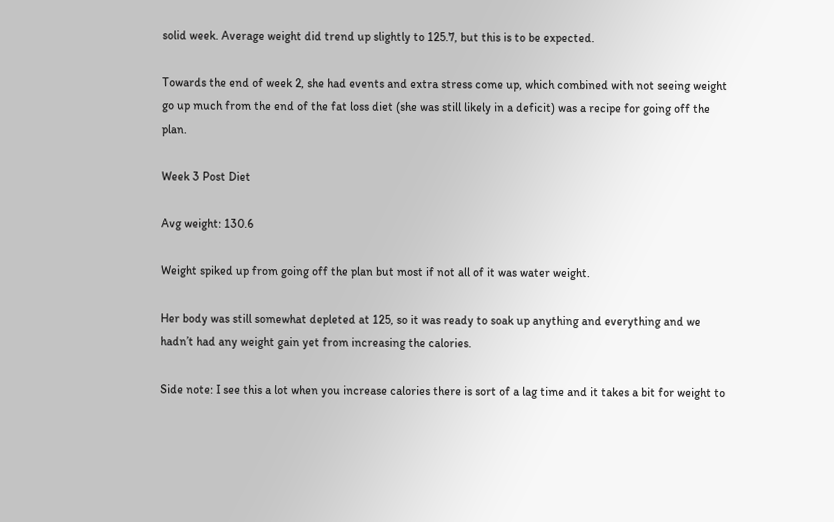solid week. Average weight did trend up slightly to 125.7, but this is to be expected.

Towards the end of week 2, she had events and extra stress come up, which combined with not seeing weight go up much from the end of the fat loss diet (she was still likely in a deficit) was a recipe for going off the plan.

Week 3 Post Diet

Avg weight: 130.6

Weight spiked up from going off the plan but most if not all of it was water weight.

Her body was still somewhat depleted at 125, so it was ready to soak up anything and everything and we hadn’t had any weight gain yet from increasing the calories.

Side note: I see this a lot when you increase calories there is sort of a lag time and it takes a bit for weight to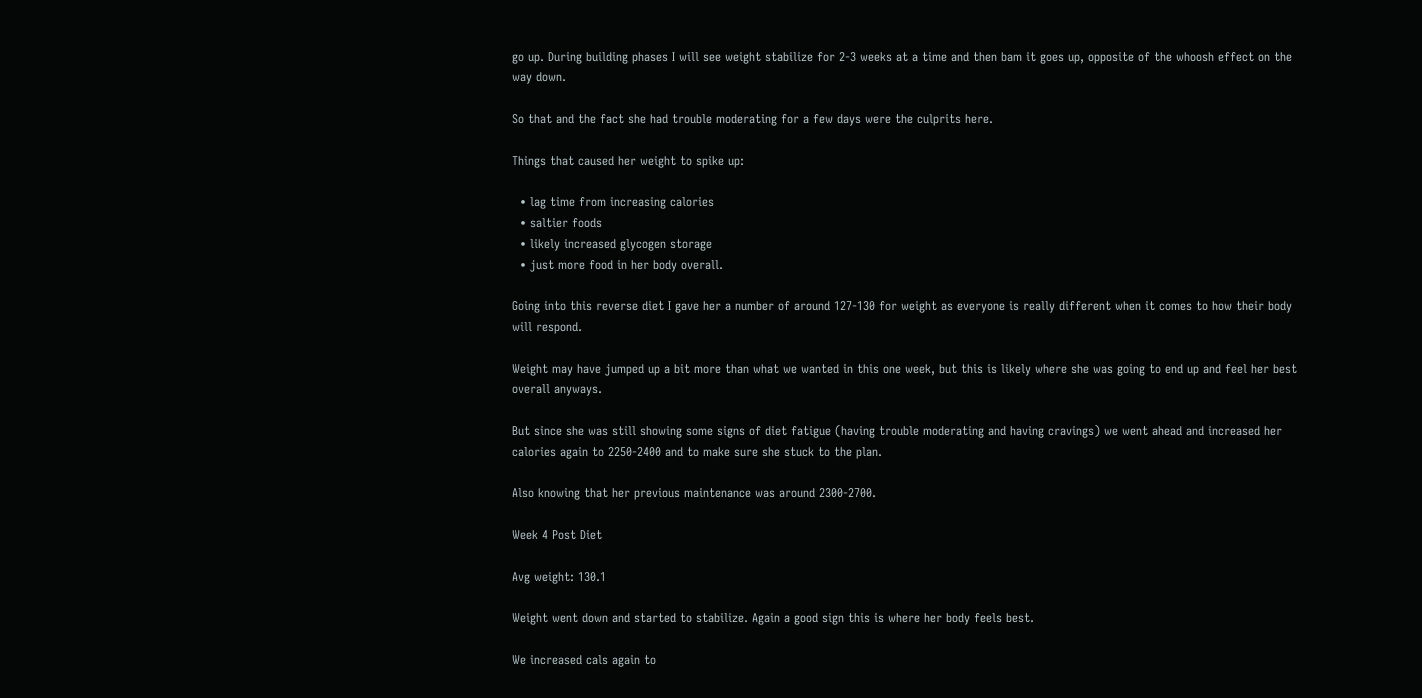go up. During building phases I will see weight stabilize for 2-3 weeks at a time and then bam it goes up, opposite of the whoosh effect on the way down.

So that and the fact she had trouble moderating for a few days were the culprits here.

Things that caused her weight to spike up:

  • lag time from increasing calories
  • saltier foods
  • likely increased glycogen storage
  • just more food in her body overall.

Going into this reverse diet I gave her a number of around 127-130 for weight as everyone is really different when it comes to how their body will respond.

Weight may have jumped up a bit more than what we wanted in this one week, but this is likely where she was going to end up and feel her best overall anyways.

But since she was still showing some signs of diet fatigue (having trouble moderating and having cravings) we went ahead and increased her calories again to 2250-2400 and to make sure she stuck to the plan.

Also knowing that her previous maintenance was around 2300-2700.

Week 4 Post Diet

Avg weight: 130.1

Weight went down and started to stabilize. Again a good sign this is where her body feels best.

We increased cals again to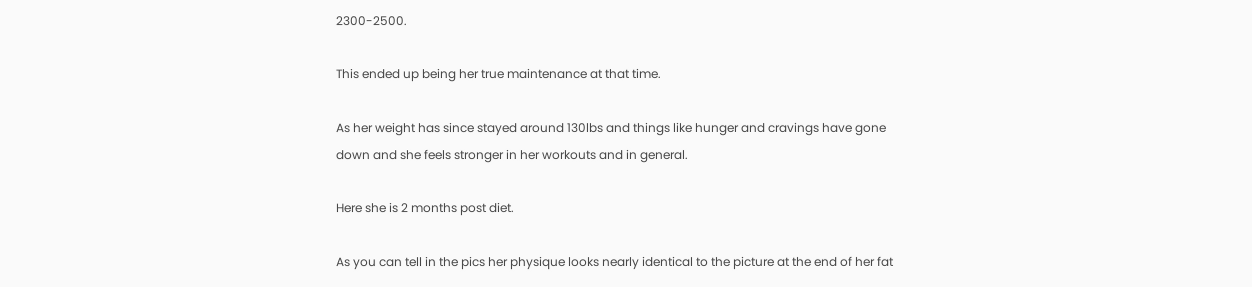2300-2500.

This ended up being her true maintenance at that time.

As her weight has since stayed around 130lbs and things like hunger and cravings have gone down and she feels stronger in her workouts and in general.

Here she is 2 months post diet.

As you can tell in the pics her physique looks nearly identical to the picture at the end of her fat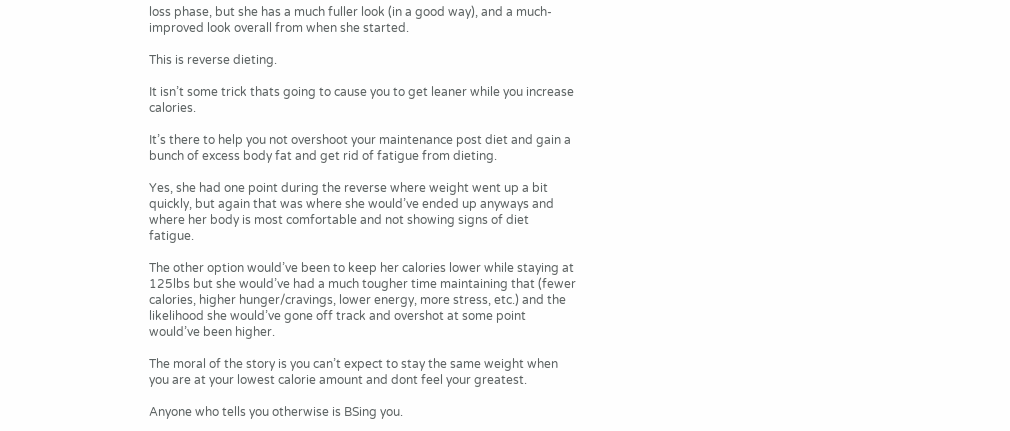loss phase, but she has a much fuller look (in a good way), and a much-improved look overall from when she started.

This is reverse dieting.

It isn’t some trick thats going to cause you to get leaner while you increase calories.

It’s there to help you not overshoot your maintenance post diet and gain a bunch of excess body fat and get rid of fatigue from dieting.

Yes, she had one point during the reverse where weight went up a bit quickly, but again that was where she would’ve ended up anyways and where her body is most comfortable and not showing signs of diet fatigue.

The other option would’ve been to keep her calories lower while staying at 125lbs but she would’ve had a much tougher time maintaining that (fewer calories, higher hunger/cravings, lower energy, more stress, etc.) and the likelihood she would’ve gone off track and overshot at some point would’ve been higher.

The moral of the story is you can’t expect to stay the same weight when you are at your lowest calorie amount and dont feel your greatest.

Anyone who tells you otherwise is BSing you.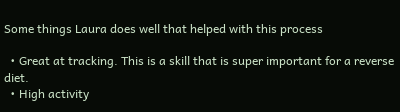Some things Laura does well that helped with this process

  • Great at tracking. This is a skill that is super important for a reverse diet.
  • High activity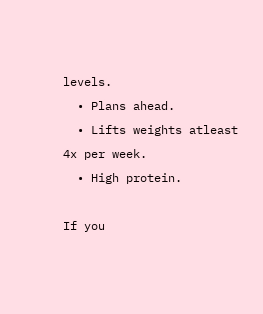levels.
  • Plans ahead.
  • Lifts weights atleast 4x per week.
  • High protein.

If you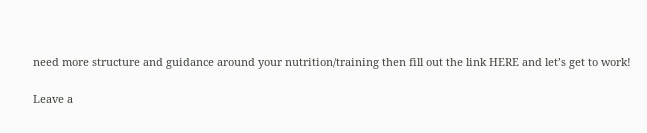need more structure and guidance around your nutrition/training then fill out the link HERE and let’s get to work!

Leave a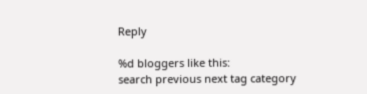Reply

%d bloggers like this:
search previous next tag category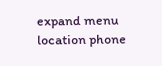expand menu location phone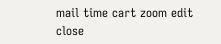mail time cart zoom edit close